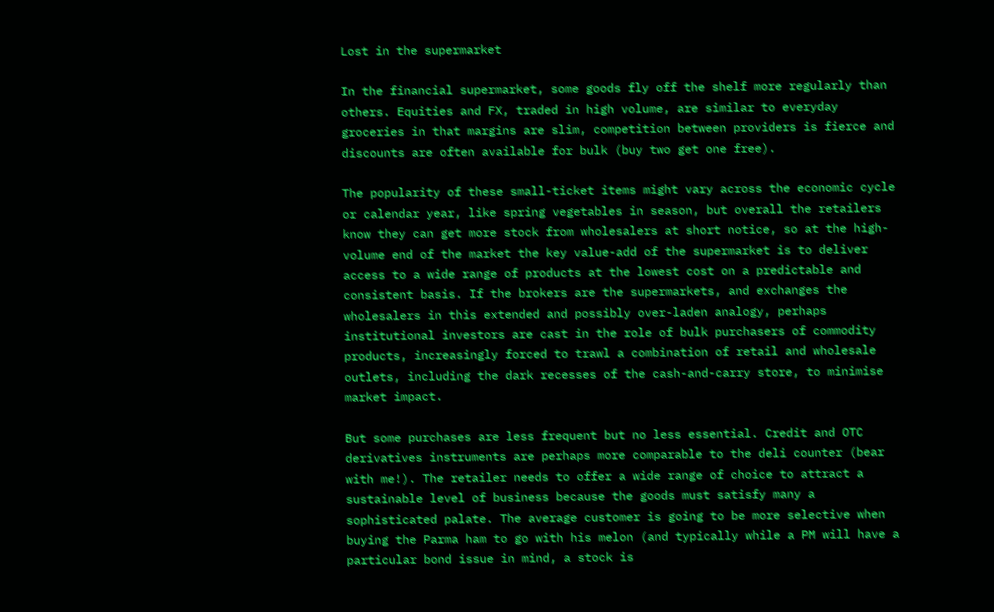Lost in the supermarket

In the financial supermarket, some goods fly off the shelf more regularly than others. Equities and FX, traded in high volume, are similar to everyday groceries in that margins are slim, competition between providers is fierce and discounts are often available for bulk (buy two get one free).

The popularity of these small-ticket items might vary across the economic cycle or calendar year, like spring vegetables in season, but overall the retailers know they can get more stock from wholesalers at short notice, so at the high-volume end of the market the key value-add of the supermarket is to deliver access to a wide range of products at the lowest cost on a predictable and consistent basis. If the brokers are the supermarkets, and exchanges the wholesalers in this extended and possibly over-laden analogy, perhaps institutional investors are cast in the role of bulk purchasers of commodity products, increasingly forced to trawl a combination of retail and wholesale outlets, including the dark recesses of the cash-and-carry store, to minimise market impact.

But some purchases are less frequent but no less essential. Credit and OTC derivatives instruments are perhaps more comparable to the deli counter (bear with me!). The retailer needs to offer a wide range of choice to attract a sustainable level of business because the goods must satisfy many a sophisticated palate. The average customer is going to be more selective when buying the Parma ham to go with his melon (and typically while a PM will have a particular bond issue in mind, a stock is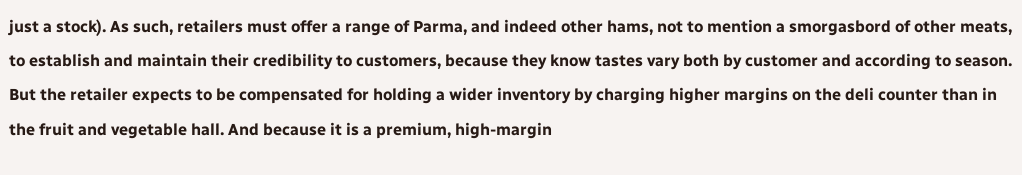just a stock). As such, retailers must offer a range of Parma, and indeed other hams, not to mention a smorgasbord of other meats, to establish and maintain their credibility to customers, because they know tastes vary both by customer and according to season. But the retailer expects to be compensated for holding a wider inventory by charging higher margins on the deli counter than in the fruit and vegetable hall. And because it is a premium, high-margin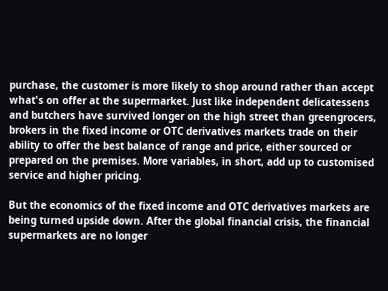purchase, the customer is more likely to shop around rather than accept what's on offer at the supermarket. Just like independent delicatessens and butchers have survived longer on the high street than greengrocers, brokers in the fixed income or OTC derivatives markets trade on their ability to offer the best balance of range and price, either sourced or prepared on the premises. More variables, in short, add up to customised service and higher pricing.

But the economics of the fixed income and OTC derivatives markets are being turned upside down. After the global financial crisis, the financial supermarkets are no longer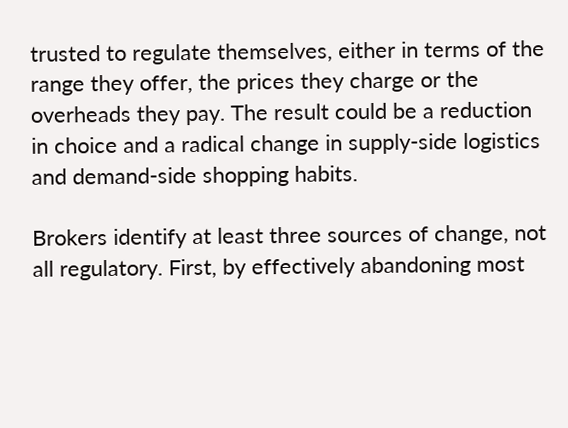trusted to regulate themselves, either in terms of the range they offer, the prices they charge or the overheads they pay. The result could be a reduction in choice and a radical change in supply-side logistics and demand-side shopping habits.

Brokers identify at least three sources of change, not all regulatory. First, by effectively abandoning most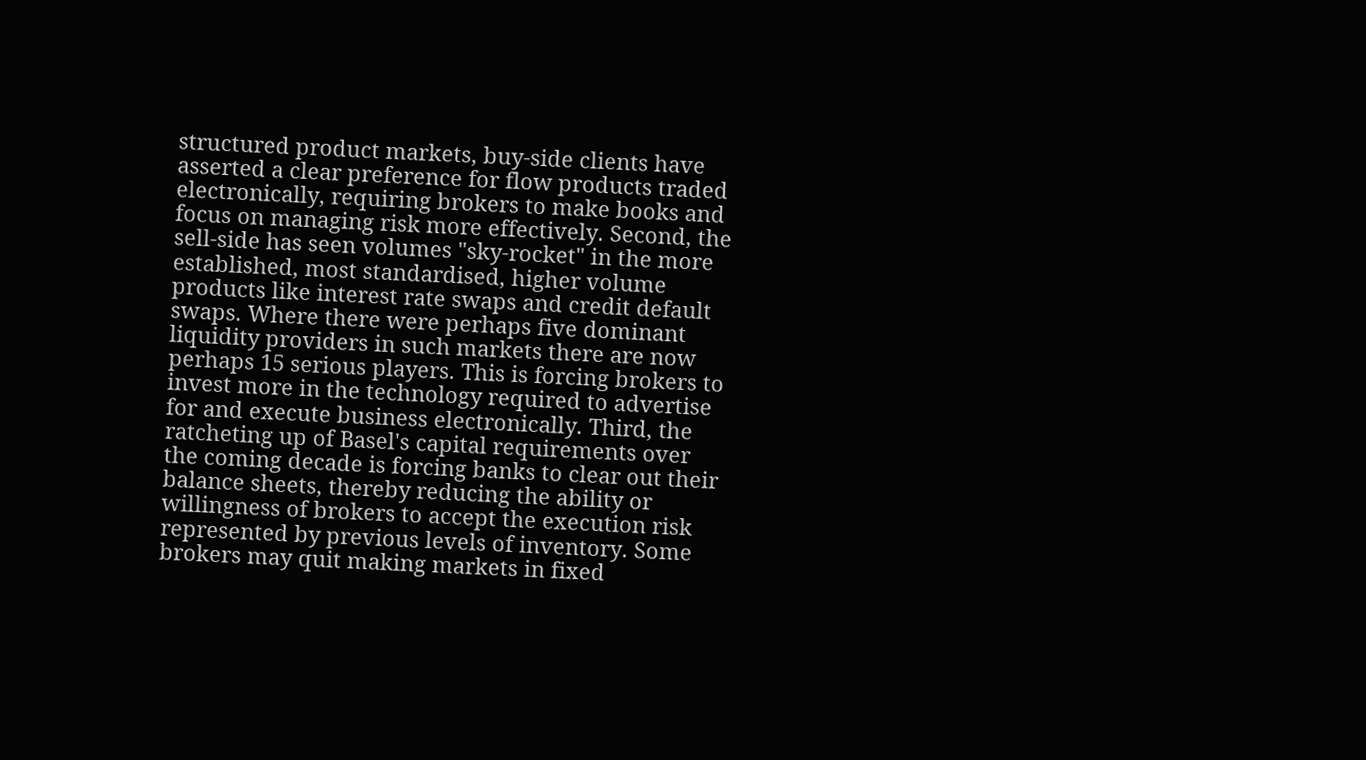structured product markets, buy-side clients have asserted a clear preference for flow products traded electronically, requiring brokers to make books and focus on managing risk more effectively. Second, the sell-side has seen volumes "sky-rocket" in the more established, most standardised, higher volume products like interest rate swaps and credit default swaps. Where there were perhaps five dominant liquidity providers in such markets there are now perhaps 15 serious players. This is forcing brokers to invest more in the technology required to advertise for and execute business electronically. Third, the ratcheting up of Basel's capital requirements over the coming decade is forcing banks to clear out their balance sheets, thereby reducing the ability or willingness of brokers to accept the execution risk represented by previous levels of inventory. Some brokers may quit making markets in fixed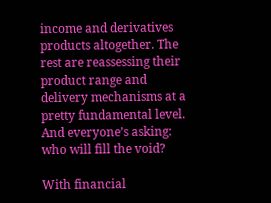income and derivatives products altogether. The rest are reassessing their product range and delivery mechanisms at a pretty fundamental level. And everyone’s asking: who will fill the void?

With financial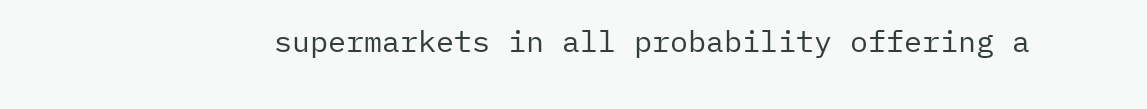supermarkets in all probability offering a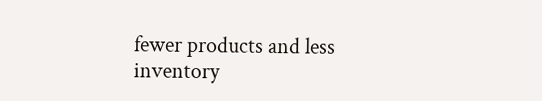fewer products and less inventory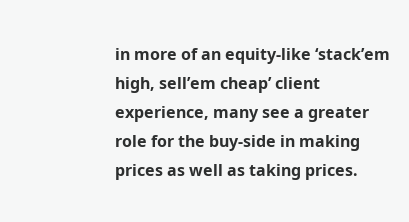in more of an equity-like ‘stack’em high, sell’em cheap’ client experience, many see a greater role for the buy-side in making prices as well as taking prices.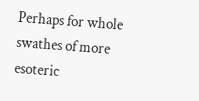Perhaps for whole swathes of more esoteric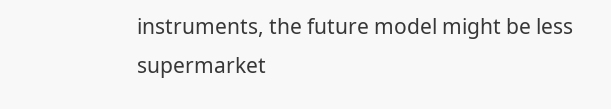instruments, the future model might be less supermarket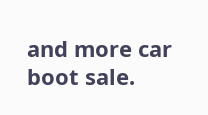and more car boot sale.